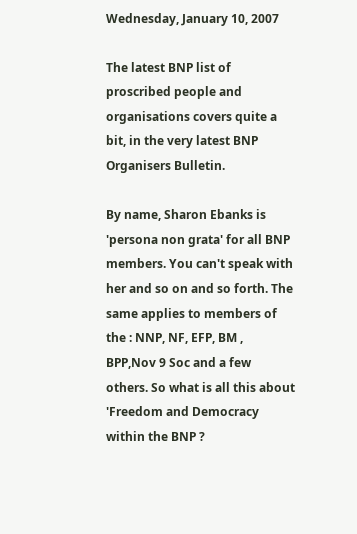Wednesday, January 10, 2007

The latest BNP list of proscribed people and organisations covers quite a bit, in the very latest BNP Organisers Bulletin.

By name, Sharon Ebanks is 'persona non grata' for all BNP members. You can't speak with her and so on and so forth. The same applies to members of the : NNP, NF, EFP, BM , BPP,Nov 9 Soc and a few others. So what is all this about 'Freedom and Democracy within the BNP ?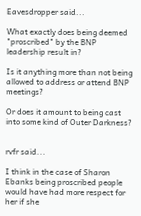Eavesdropper said...

What exactly does being deemed "proscribed" by the BNP leadership result in?

Is it anything more than not being allowed to address or attend BNP meetings?

Or does it amount to being cast into some kind of Outer Darkness?


rvfr said...

I think in the case of Sharon Ebanks being proscribed people would have had more respect for her if she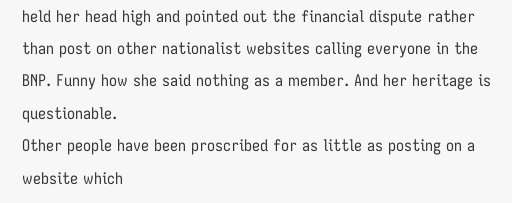held her head high and pointed out the financial dispute rather than post on other nationalist websites calling everyone in the BNP. Funny how she said nothing as a member. And her heritage is questionable.
Other people have been proscribed for as little as posting on a website which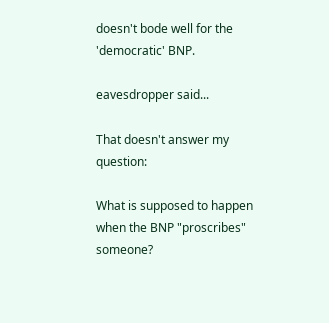doesn't bode well for the 'democratic' BNP.

eavesdropper said...

That doesn't answer my question:

What is supposed to happen when the BNP "proscribes" someone?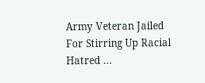Army Veteran Jailed For Stirring Up Racial Hatred ...